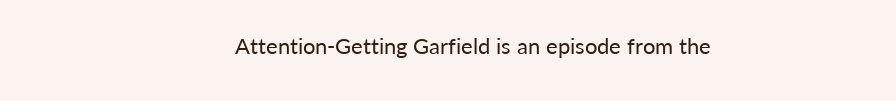Attention-Getting Garfield is an episode from the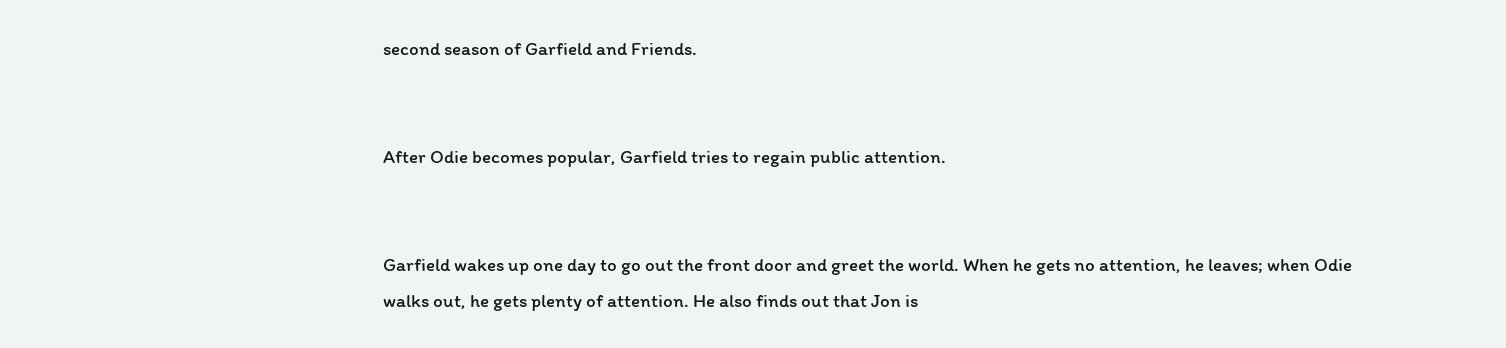second season of Garfield and Friends.


After Odie becomes popular, Garfield tries to regain public attention.


Garfield wakes up one day to go out the front door and greet the world. When he gets no attention, he leaves; when Odie walks out, he gets plenty of attention. He also finds out that Jon is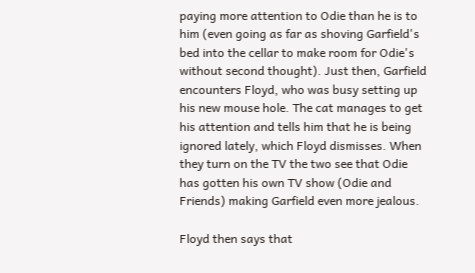paying more attention to Odie than he is to him (even going as far as shoving Garfield's bed into the cellar to make room for Odie's without second thought). Just then, Garfield encounters Floyd, who was busy setting up his new mouse hole. The cat manages to get his attention and tells him that he is being ignored lately, which Floyd dismisses. When they turn on the TV the two see that Odie has gotten his own TV show (Odie and Friends) making Garfield even more jealous.

Floyd then says that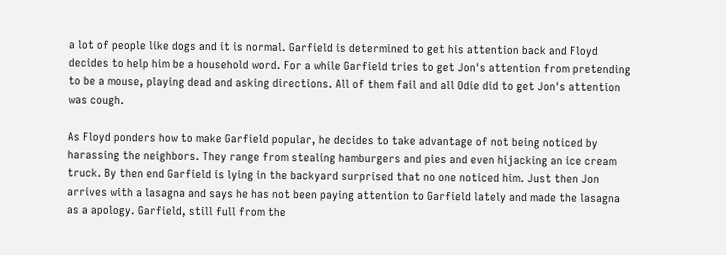a lot of people like dogs and it is normal. Garfield is determined to get his attention back and Floyd decides to help him be a household word. For a while Garfield tries to get Jon's attention from pretending to be a mouse, playing dead and asking directions. All of them fail and all Odie did to get Jon's attention was cough.

As Floyd ponders how to make Garfield popular, he decides to take advantage of not being noticed by harassing the neighbors. They range from stealing hamburgers and pies and even hijacking an ice cream truck. By then end Garfield is lying in the backyard surprised that no one noticed him. Just then Jon arrives with a lasagna and says he has not been paying attention to Garfield lately and made the lasagna as a apology. Garfield, still full from the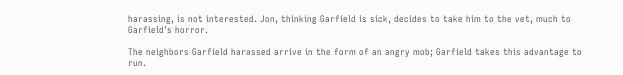harassing, is not interested. Jon, thinking Garfield is sick, decides to take him to the vet, much to Garfield's horror.

The neighbors Garfield harassed arrive in the form of an angry mob; Garfield takes this advantage to run.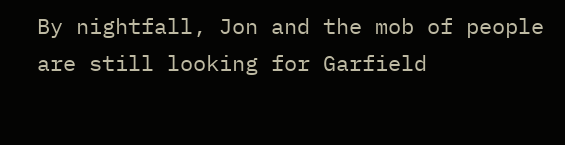By nightfall, Jon and the mob of people are still looking for Garfield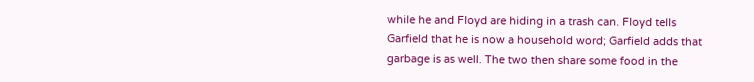while he and Floyd are hiding in a trash can. Floyd tells Garfield that he is now a household word; Garfield adds that garbage is as well. The two then share some food in the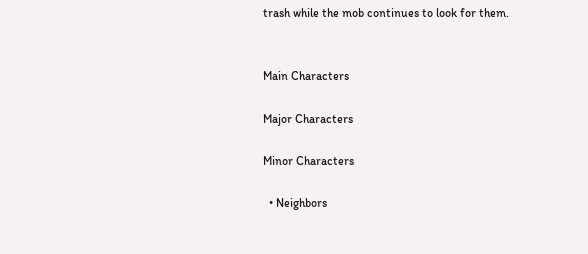trash while the mob continues to look for them.


Main Characters

Major Characters

Minor Characters

  • Neighbors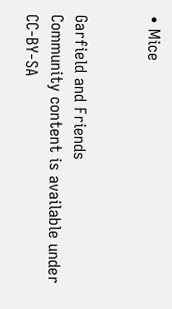• Mice


Garfield and Friends
Community content is available under CC-BY-SA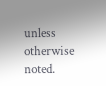unless otherwise noted.